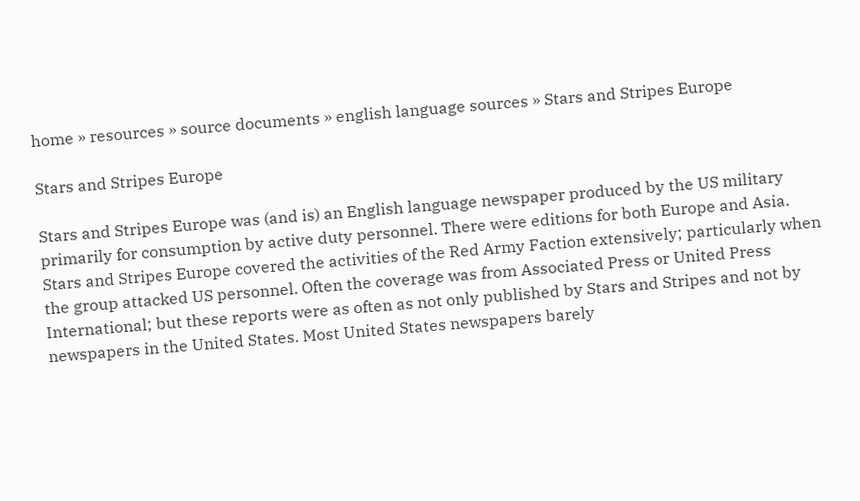home » resources » source documents » english language sources » Stars and Stripes Europe

Stars and Stripes Europe

Stars and Stripes Europe was (and is) an English language newspaper produced by the US military primarily for consumption by active duty personnel. There were editions for both Europe and Asia. Stars and Stripes Europe covered the activities of the Red Army Faction extensively; particularly when the group attacked US personnel. Often the coverage was from Associated Press or United Press International; but these reports were as often as not only published by Stars and Stripes and not by newspapers in the United States. Most United States newspapers barely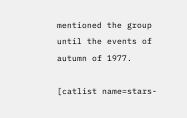mentioned the group until the events of autumn of 1977.

[catlist name=stars-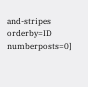and-stripes orderby=ID numberposts=0]